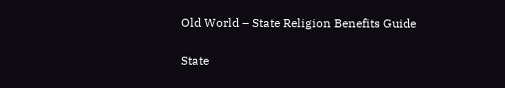Old World – State Religion Benefits Guide

State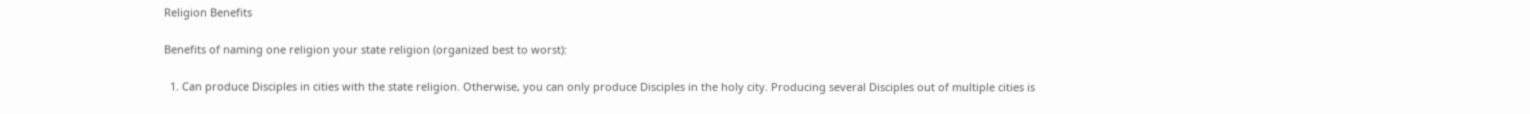Religion Benefits

Benefits of naming one religion your state religion (organized best to worst):

  1. Can produce Disciples in cities with the state religion. Otherwise, you can only produce Disciples in the holy city. Producing several Disciples out of multiple cities is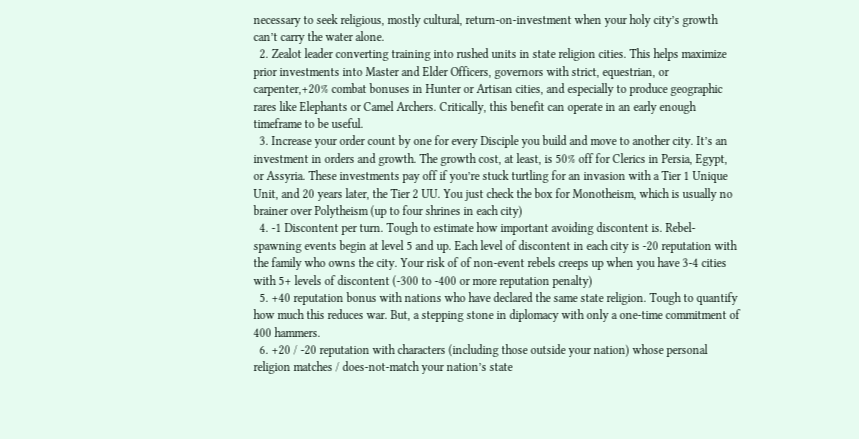necessary to seek religious, mostly cultural, return-on-investment when your holy city’s growth can’t carry the water alone.
  2. Zealot leader converting training into rushed units in state religion cities. This helps maximize prior investments into Master and Elder Officers, governors with strict, equestrian, or carpenter,+20% combat bonuses in Hunter or Artisan cities, and especially to produce geographic rares like Elephants or Camel Archers. Critically, this benefit can operate in an early enough timeframe to be useful.
  3. Increase your order count by one for every Disciple you build and move to another city. It’s an investment in orders and growth. The growth cost, at least, is 50% off for Clerics in Persia, Egypt, or Assyria. These investments pay off if you’re stuck turtling for an invasion with a Tier 1 Unique Unit, and 20 years later, the Tier 2 UU. You just check the box for Monotheism, which is usually no brainer over Polytheism (up to four shrines in each city)
  4. -1 Discontent per turn. Tough to estimate how important avoiding discontent is. Rebel-spawning events begin at level 5 and up. Each level of discontent in each city is -20 reputation with the family who owns the city. Your risk of of non-event rebels creeps up when you have 3-4 cities with 5+ levels of discontent (-300 to -400 or more reputation penalty)
  5. +40 reputation bonus with nations who have declared the same state religion. Tough to quantify how much this reduces war. But, a stepping stone in diplomacy with only a one-time commitment of 400 hammers.
  6. +20 / -20 reputation with characters (including those outside your nation) whose personal religion matches / does-not-match your nation’s state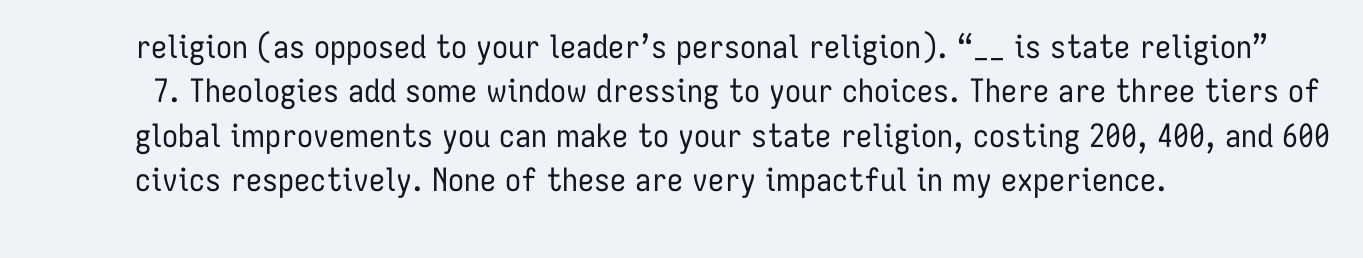religion (as opposed to your leader’s personal religion). “__ is state religion”
  7. Theologies add some window dressing to your choices. There are three tiers of global improvements you can make to your state religion, costing 200, 400, and 600 civics respectively. None of these are very impactful in my experience.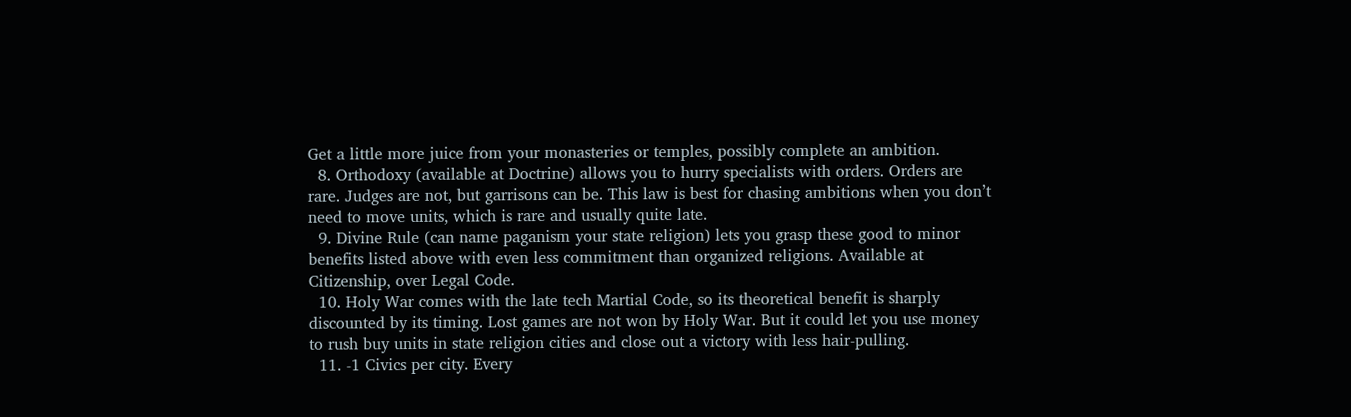Get a little more juice from your monasteries or temples, possibly complete an ambition.
  8. Orthodoxy (available at Doctrine) allows you to hurry specialists with orders. Orders are rare. Judges are not, but garrisons can be. This law is best for chasing ambitions when you don’t need to move units, which is rare and usually quite late.
  9. Divine Rule (can name paganism your state religion) lets you grasp these good to minor benefits listed above with even less commitment than organized religions. Available at Citizenship, over Legal Code.
  10. Holy War comes with the late tech Martial Code, so its theoretical benefit is sharply discounted by its timing. Lost games are not won by Holy War. But it could let you use money to rush buy units in state religion cities and close out a victory with less hair-pulling.
  11. -1 Civics per city. Every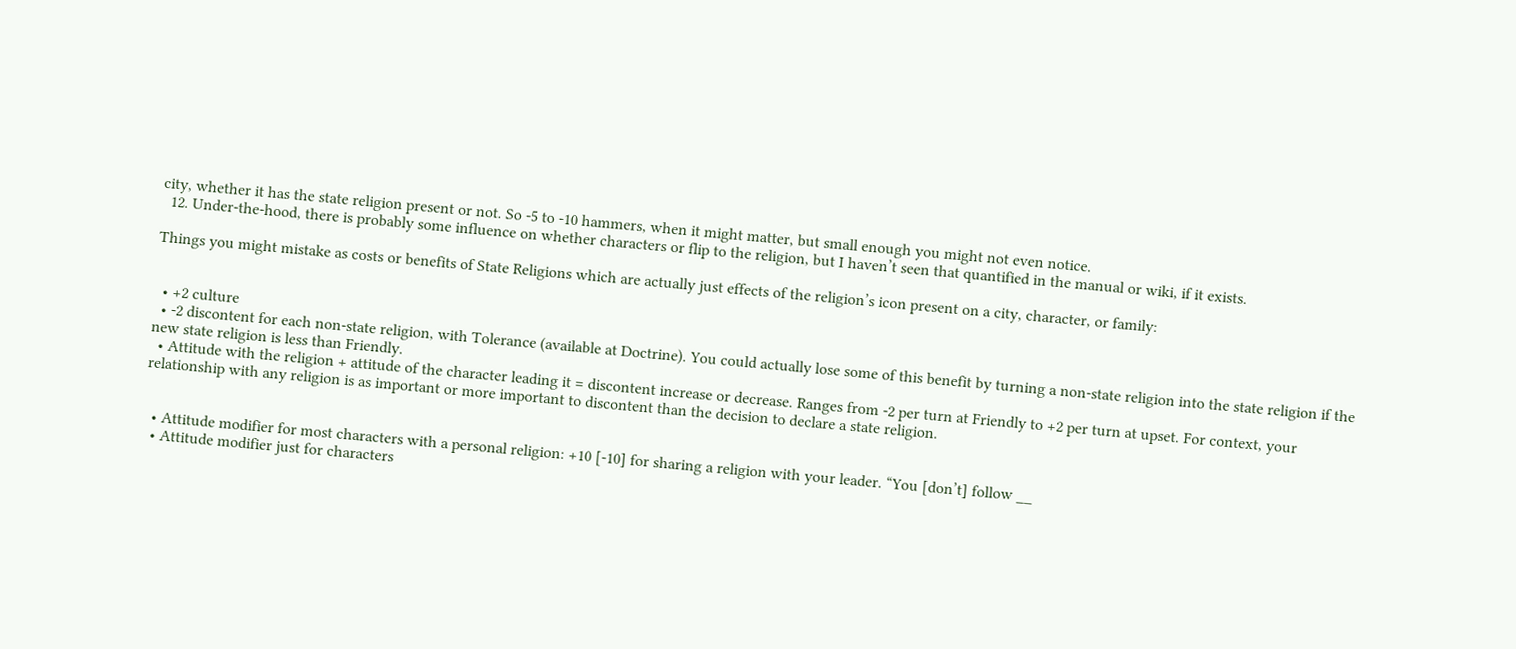city, whether it has the state religion present or not. So -5 to -10 hammers, when it might matter, but small enough you might not even notice.
  12. Under-the-hood, there is probably some influence on whether characters or flip to the religion, but I haven’t seen that quantified in the manual or wiki, if it exists.

Things you might mistake as costs or benefits of State Religions which are actually just effects of the religion’s icon present on a city, character, or family:


  • +2 culture
  • -2 discontent for each non-state religion, with Tolerance (available at Doctrine). You could actually lose some of this benefit by turning a non-state religion into the state religion if the new state religion is less than Friendly.
  • Attitude with the religion + attitude of the character leading it = discontent increase or decrease. Ranges from -2 per turn at Friendly to +2 per turn at upset. For context, your relationship with any religion is as important or more important to discontent than the decision to declare a state religion.


  • Attitude modifier for most characters with a personal religion: +10 [-10] for sharing a religion with your leader. “You [don’t] follow __
  • Attitude modifier just for characters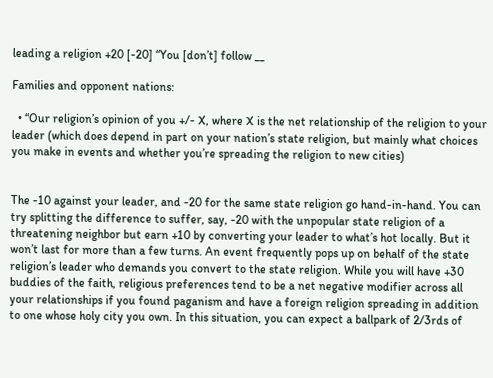leading a religion +20 [-20] “You [don’t] follow __

Families and opponent nations:

  • “Our religion’s opinion of you +/- X, where X is the net relationship of the religion to your leader (which does depend in part on your nation’s state religion, but mainly what choices you make in events and whether you’re spreading the religion to new cities)


The -10 against your leader, and -20 for the same state religion go hand-in-hand. You can try splitting the difference to suffer, say, -20 with the unpopular state religion of a threatening neighbor but earn +10 by converting your leader to what’s hot locally. But it won’t last for more than a few turns. An event frequently pops up on behalf of the state religion’s leader who demands you convert to the state religion. While you will have +30 buddies of the faith, religious preferences tend to be a net negative modifier across all your relationships if you found paganism and have a foreign religion spreading in addition to one whose holy city you own. In this situation, you can expect a ballpark of 2/3rds of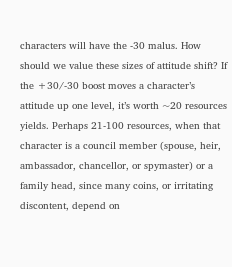characters will have the -30 malus. How should we value these sizes of attitude shift? If the +30/-30 boost moves a character’s attitude up one level, it’s worth ~20 resources yields. Perhaps 21-100 resources, when that character is a council member (spouse, heir, ambassador, chancellor, or spymaster) or a family head, since many coins, or irritating discontent, depend on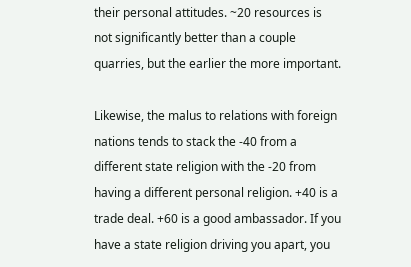their personal attitudes. ~20 resources is not significantly better than a couple quarries, but the earlier the more important.

Likewise, the malus to relations with foreign nations tends to stack the -40 from a different state religion with the -20 from having a different personal religion. +40 is a trade deal. +60 is a good ambassador. If you have a state religion driving you apart, you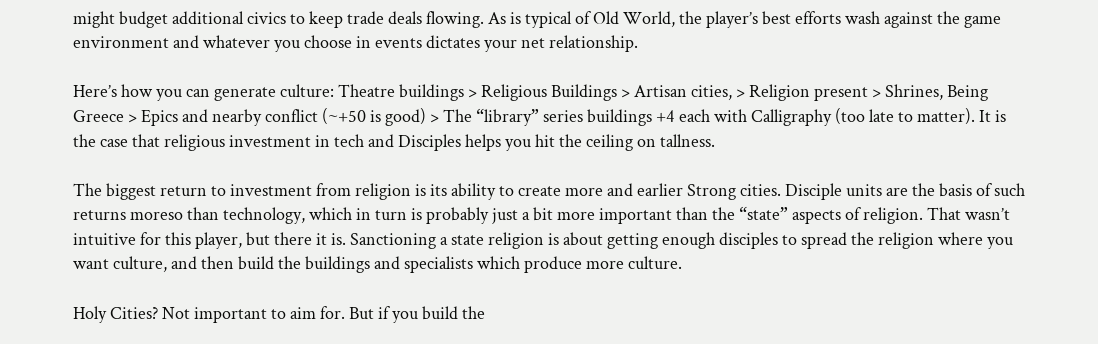might budget additional civics to keep trade deals flowing. As is typical of Old World, the player’s best efforts wash against the game environment and whatever you choose in events dictates your net relationship.

Here’s how you can generate culture: Theatre buildings > Religious Buildings > Artisan cities, > Religion present > Shrines, Being Greece > Epics and nearby conflict (~+50 is good) > The “library” series buildings +4 each with Calligraphy (too late to matter). It is the case that religious investment in tech and Disciples helps you hit the ceiling on tallness.

The biggest return to investment from religion is its ability to create more and earlier Strong cities. Disciple units are the basis of such returns moreso than technology, which in turn is probably just a bit more important than the “state” aspects of religion. That wasn’t intuitive for this player, but there it is. Sanctioning a state religion is about getting enough disciples to spread the religion where you want culture, and then build the buildings and specialists which produce more culture.

Holy Cities? Not important to aim for. But if you build the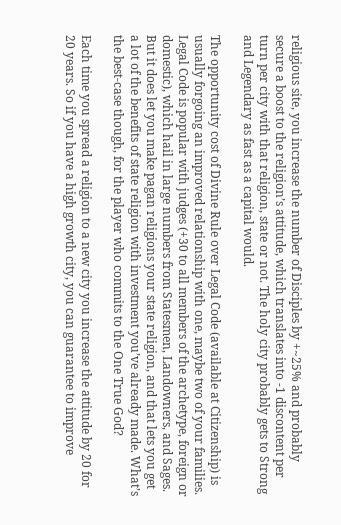religious site, you increase the number of Disciples by +~25% and probably secure a boost to the religion’s attitude, which translates into -1 discontent per turn per city with that religion, state or not. The holy city probably gets to Strong and Legendary as fast as a capital would.

The opportunity cost of Divine Rule over Legal Code (available at Citizenship) is usually forgoing an improved relationship with one, maybe two of your families. Legal Code is popular with judges (+30 to all members of the archetype, foreign or domestic), which hail in large numbers from Statesmen, Landowners, and Sages. But it does let you make pagan religions your state religion, and that lets you get a lot of the benefits of state religion with investment you’ve already made. What’s the best-case though, for the player who commits to the One True God?

Each time you spread a religion to a new city you increase the attitude by 20 for 20 years. So if you have a high growth city, you can guarantee to improve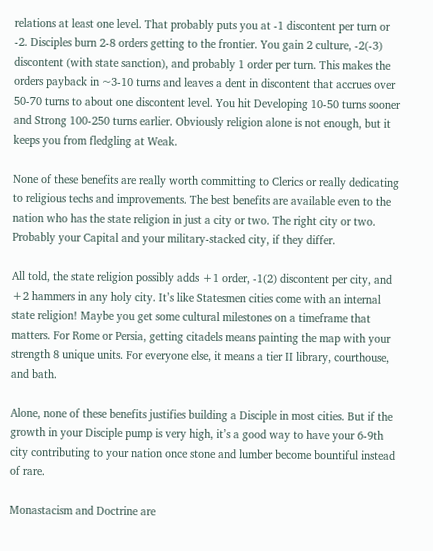relations at least one level. That probably puts you at -1 discontent per turn or -2. Disciples burn 2-8 orders getting to the frontier. You gain 2 culture, -2(-3) discontent (with state sanction), and probably 1 order per turn. This makes the orders payback in ~3-10 turns and leaves a dent in discontent that accrues over 50-70 turns to about one discontent level. You hit Developing 10-50 turns sooner and Strong 100-250 turns earlier. Obviously religion alone is not enough, but it keeps you from fledgling at Weak.

None of these benefits are really worth committing to Clerics or really dedicating to religious techs and improvements. The best benefits are available even to the nation who has the state religion in just a city or two. The right city or two. Probably your Capital and your military-stacked city, if they differ.

All told, the state religion possibly adds +1 order, -1(2) discontent per city, and +2 hammers in any holy city. It’s like Statesmen cities come with an internal state religion! Maybe you get some cultural milestones on a timeframe that matters. For Rome or Persia, getting citadels means painting the map with your strength 8 unique units. For everyone else, it means a tier II library, courthouse, and bath.

Alone, none of these benefits justifies building a Disciple in most cities. But if the growth in your Disciple pump is very high, it’s a good way to have your 6-9th city contributing to your nation once stone and lumber become bountiful instead of rare.

Monastacism and Doctrine are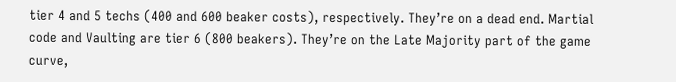tier 4 and 5 techs (400 and 600 beaker costs), respectively. They’re on a dead end. Martial code and Vaulting are tier 6 (800 beakers). They’re on the Late Majority part of the game curve,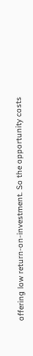offering low return-on-investment. So the opportunity costs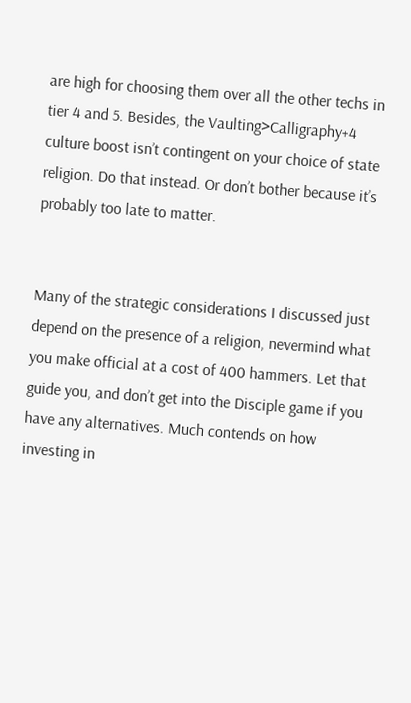are high for choosing them over all the other techs in tier 4 and 5. Besides, the Vaulting>Calligraphy+4 culture boost isn’t contingent on your choice of state religion. Do that instead. Or don’t bother because it’s probably too late to matter.


Many of the strategic considerations I discussed just depend on the presence of a religion, nevermind what you make official at a cost of 400 hammers. Let that guide you, and don’t get into the Disciple game if you have any alternatives. Much contends on how investing in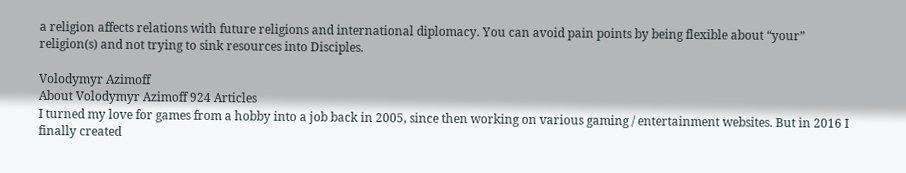a religion affects relations with future religions and international diplomacy. You can avoid pain points by being flexible about “your” religion(s) and not trying to sink resources into Disciples.

Volodymyr Azimoff
About Volodymyr Azimoff 924 Articles
I turned my love for games from a hobby into a job back in 2005, since then working on various gaming / entertainment websites. But in 2016 I finally created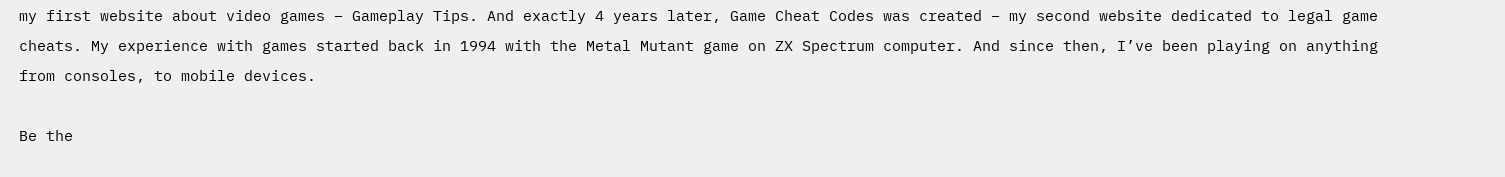my first website about video games – Gameplay Tips. And exactly 4 years later, Game Cheat Codes was created – my second website dedicated to legal game cheats. My experience with games started back in 1994 with the Metal Mutant game on ZX Spectrum computer. And since then, I’ve been playing on anything from consoles, to mobile devices.

Be the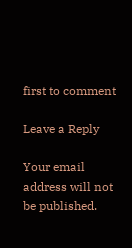first to comment

Leave a Reply

Your email address will not be published.